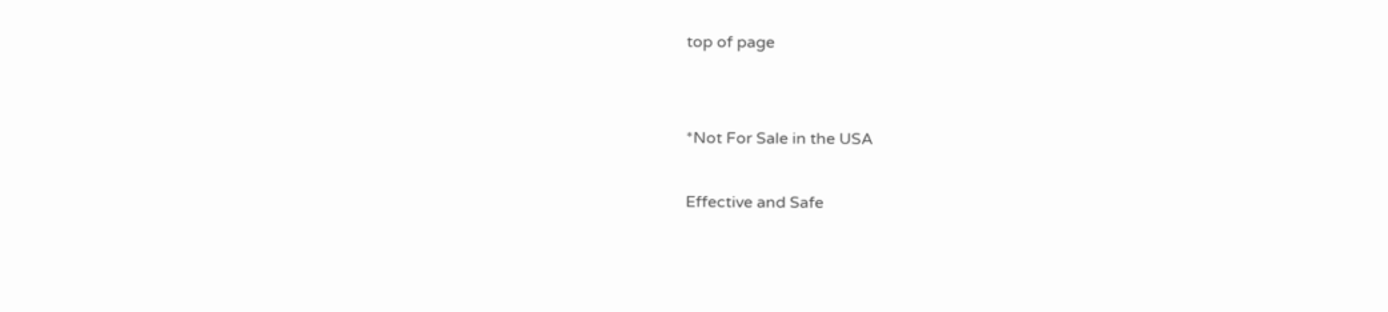top of page


*Not For Sale in the USA

Effective and Safe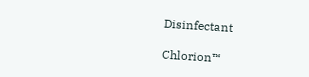Disinfectant

Chlorion™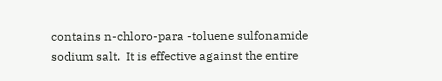contains n-chloro-para -toluene sulfonamide sodium salt.  It is effective against the entire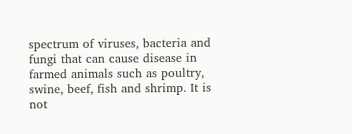spectrum of viruses, bacteria and fungi that can cause disease in farmed animals such as poultry, swine, beef, fish and shrimp. It is not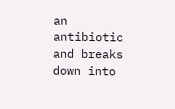an antibiotic and breaks down into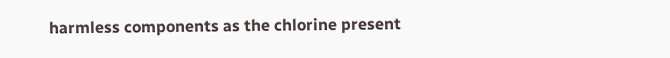harmless components as the chlorine present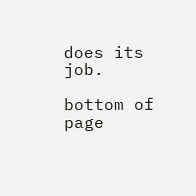does its job.

bottom of page